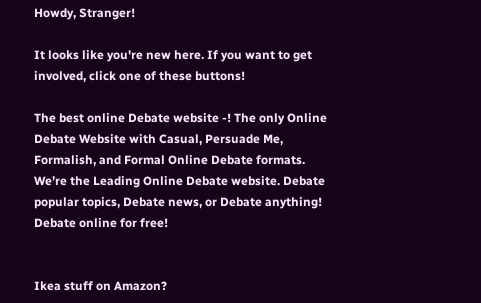Howdy, Stranger!

It looks like you're new here. If you want to get involved, click one of these buttons!

The best online Debate website -! The only Online Debate Website with Casual, Persuade Me, Formalish, and Formal Online Debate formats. We’re the Leading Online Debate website. Debate popular topics, Debate news, or Debate anything! Debate online for free!


Ikea stuff on Amazon?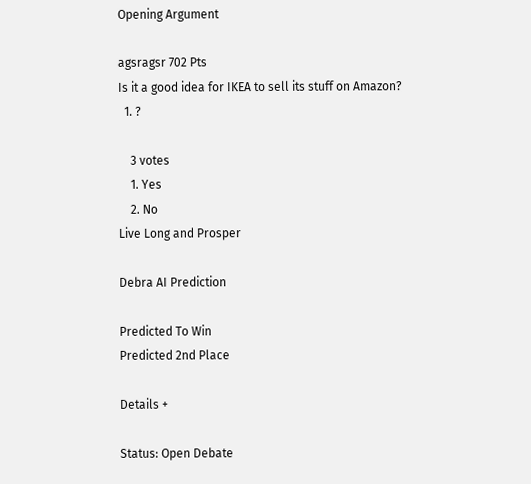Opening Argument

agsragsr 702 Pts
Is it a good idea for IKEA to sell its stuff on Amazon?
  1. ?

    3 votes
    1. Yes
    2. No
Live Long and Prosper

Debra AI Prediction

Predicted To Win
Predicted 2nd Place

Details +

Status: Open Debate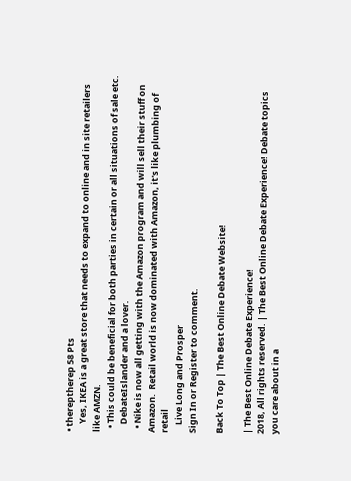• thereptherep 58 Pts
    Yes, IKEA is a great store that needs to expand to online and in site retailers like AMZN.
  • This could be beneficial for both parties in certain or all situations of sale etc.
    DebateIslander and a lover.
  • Nike is now all getting with the Amazon program and will sell their stuff on Amazon.  Retail world is now dominated with Amazon, it's like plumbing of retail
    Live Long and Prosper
Sign In or Register to comment.

Back To Top | The Best Online Debate Website!

| The Best Online Debate Experience!
2018, All rights reserved. | The Best Online Debate Experience! Debate topics you care about in a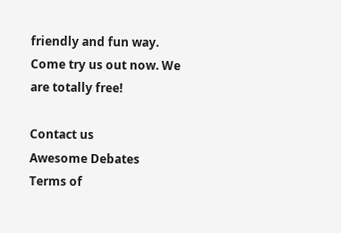friendly and fun way. Come try us out now. We are totally free!

Contact us
Awesome Debates
Terms of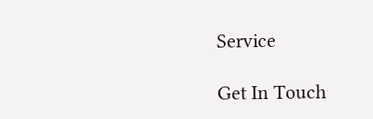Service

Get In Touch